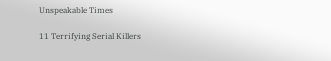Unspeakable Times

11 Terrifying Serial Killers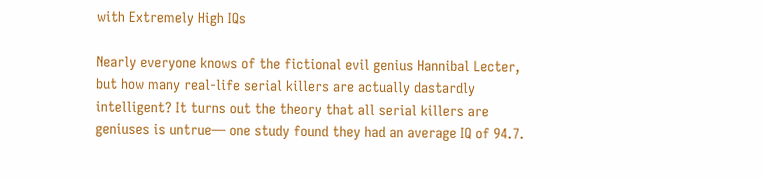with Extremely High IQs

Nearly everyone knows of the fictional evil genius Hannibal Lecter, but how many real-life serial killers are actually dastardly intelligent? It turns out the theory that all serial killers are geniuses is untrue— one study found they had an average IQ of 94.7.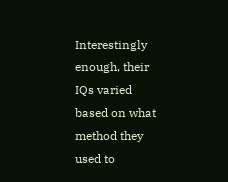Interestingly enough, their IQs varied based on what method they used to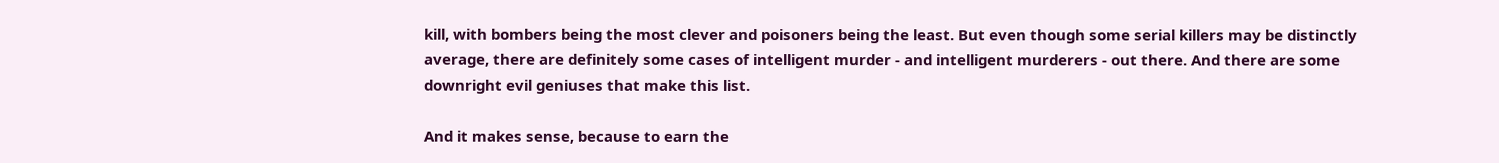kill, with bombers being the most clever and poisoners being the least. But even though some serial killers may be distinctly average, there are definitely some cases of intelligent murder - and intelligent murderers - out there. And there are some downright evil geniuses that make this list.

And it makes sense, because to earn the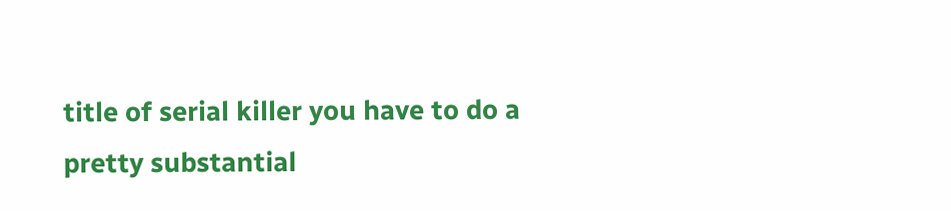title of serial killer you have to do a pretty substantial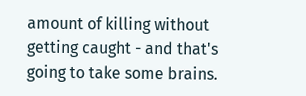amount of killing without getting caught - and that's going to take some brains.